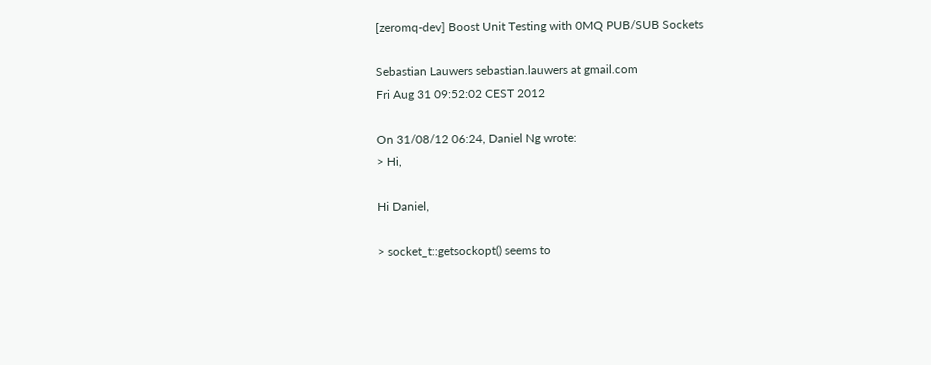[zeromq-dev] Boost Unit Testing with 0MQ PUB/SUB Sockets

Sebastian Lauwers sebastian.lauwers at gmail.com
Fri Aug 31 09:52:02 CEST 2012

On 31/08/12 06:24, Daniel Ng wrote:
> Hi,

Hi Daniel,

> socket_t::getsockopt() seems to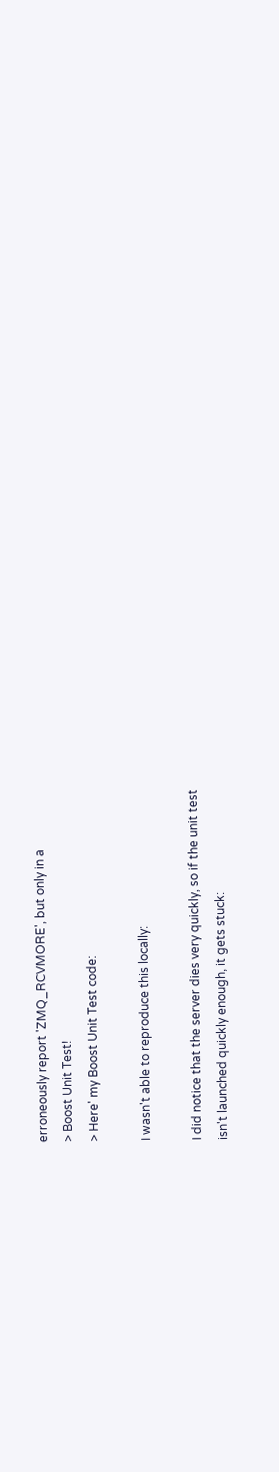erroneously report 'ZMQ_RCVMORE', but only in a
> Boost Unit Test!
> Here' my Boost Unit Test code:

I wasn't able to reproduce this locally:

I did notice that the server dies very quickly, so if the unit test
isn't launched quickly enough, it gets stuck: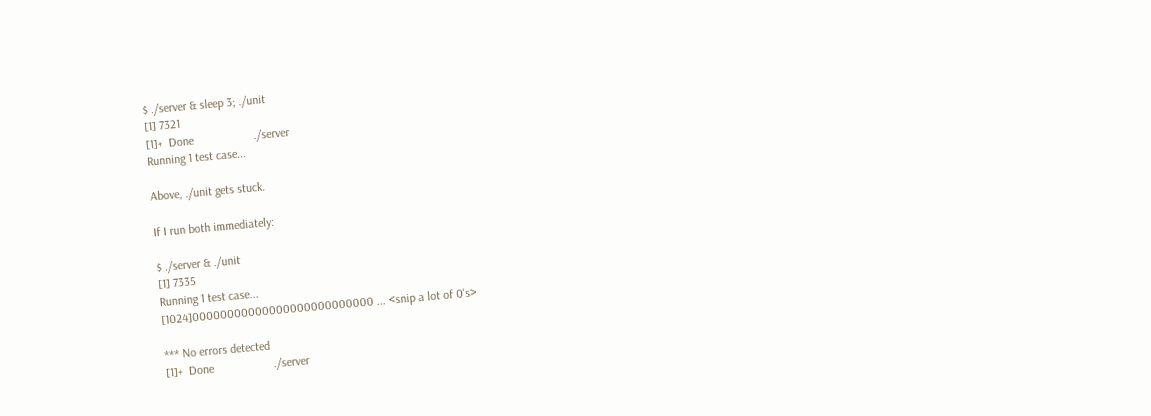$ ./server & sleep 3; ./unit
[1] 7321
[1]+  Done                    ./server
Running 1 test case...

Above, ./unit gets stuck.

If I run both immediately:

$ ./server & ./unit
[1] 7335
Running 1 test case...
[1024]00000000000000000000000000 ... <snip a lot of 0's>

*** No errors detected
[1]+  Done                    ./server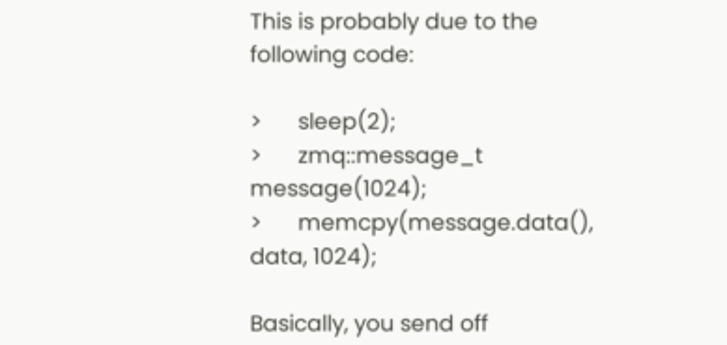This is probably due to the following code:

>      sleep(2);
>      zmq::message_t message(1024);
>      memcpy(message.data(), data, 1024);

Basically, you send off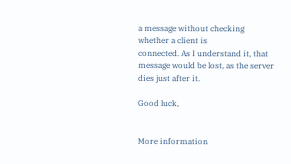a message without checking whether a client is
connected. As I understand it, that message would be lost, as the server
dies just after it.

Good luck,


More information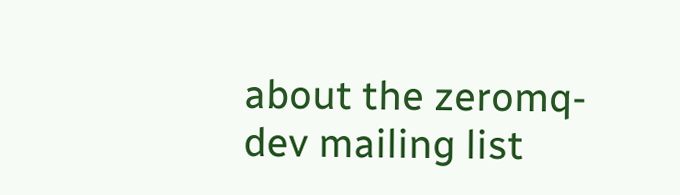about the zeromq-dev mailing list